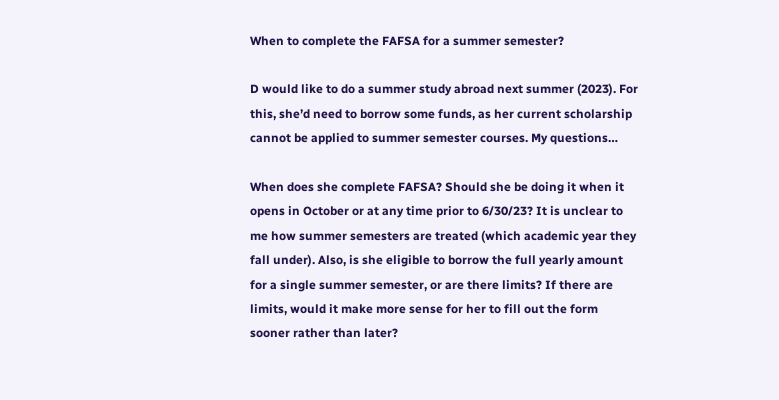When to complete the FAFSA for a summer semester?

D would like to do a summer study abroad next summer (2023). For this, she’d need to borrow some funds, as her current scholarship cannot be applied to summer semester courses. My questions…

When does she complete FAFSA? Should she be doing it when it opens in October or at any time prior to 6/30/23? It is unclear to me how summer semesters are treated (which academic year they fall under). Also, is she eligible to borrow the full yearly amount for a single summer semester, or are there limits? If there are limits, would it make more sense for her to fill out the form sooner rather than later?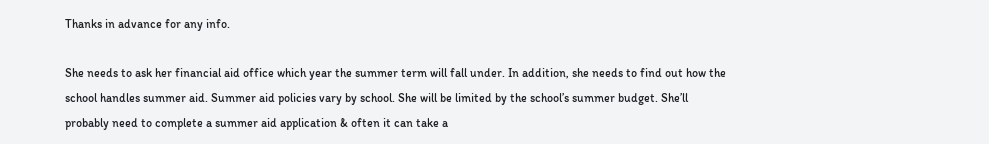Thanks in advance for any info.

She needs to ask her financial aid office which year the summer term will fall under. In addition, she needs to find out how the school handles summer aid. Summer aid policies vary by school. She will be limited by the school’s summer budget. She’ll probably need to complete a summer aid application & often it can take a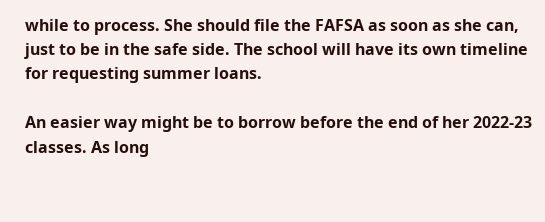while to process. She should file the FAFSA as soon as she can, just to be in the safe side. The school will have its own timeline for requesting summer loans.

An easier way might be to borrow before the end of her 2022-23 classes. As long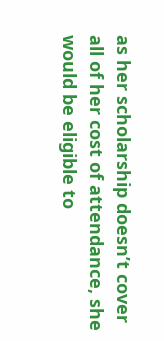as her scholarship doesn’t cover all of her cost of attendance, she would be eligible to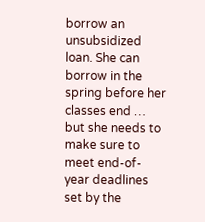borrow an unsubsidized loan. She can borrow in the spring before her classes end … but she needs to make sure to meet end-of-year deadlines set by the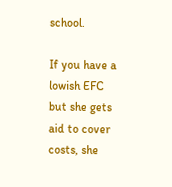school.

If you have a lowish EFC but she gets aid to cover costs, she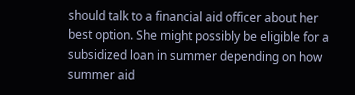should talk to a financial aid officer about her best option. She might possibly be eligible for a subsidized loan in summer depending on how summer aid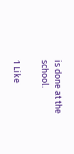is done at the school.

1 Like